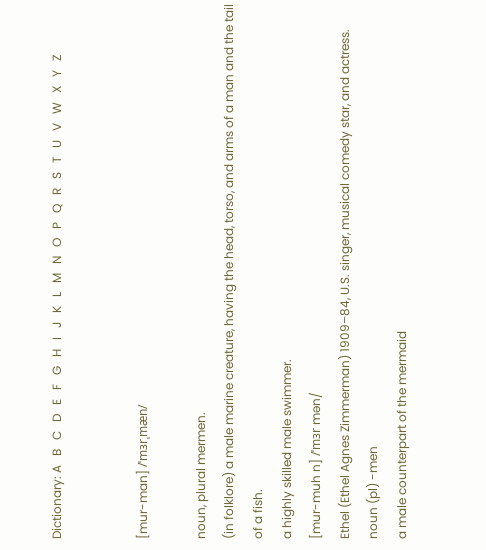Dictionary: A   B   C   D   E   F   G   H   I   J   K   L   M   N   O   P   Q   R   S   T   U   V   W   X   Y   Z


[mur-man] /ˈmɜrˌmæn/

noun, plural mermen.
(in folklore) a male marine creature, having the head, torso, and arms of a man and the tail of a fish.
a highly skilled male swimmer.
[mur-muh n] /ˈmɜr mən/
Ethel (Ethel Agnes Zimmerman) 1909–84, U.S. singer, musical comedy star, and actress.
noun (pl) -men
a male counterpart of the mermaid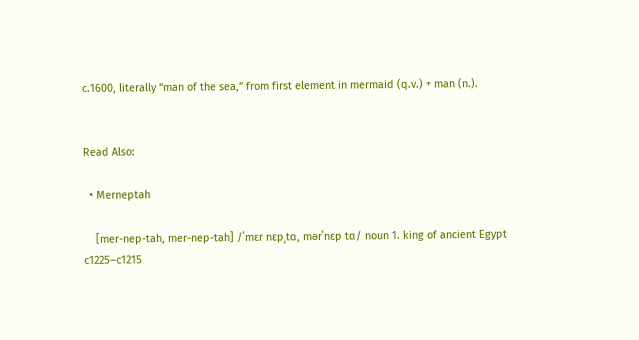c.1600, literally “man of the sea,” from first element in mermaid (q.v.) + man (n.).


Read Also:

  • Merneptah

    [mer-nep-tah, mer-nep-tah] /ˈmɛr nɛpˌtɑ, mərˈnɛp tɑ/ noun 1. king of ancient Egypt c1225–c1215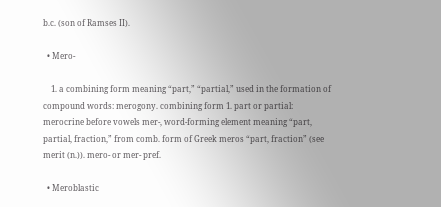b.c. (son of Ramses II).

  • Mero-

    1. a combining form meaning “part,” “partial,” used in the formation of compound words: merogony. combining form 1. part or partial: merocrine before vowels mer-, word-forming element meaning “part, partial, fraction,” from comb. form of Greek meros “part, fraction” (see merit (n.)). mero- or mer- pref.

  • Meroblastic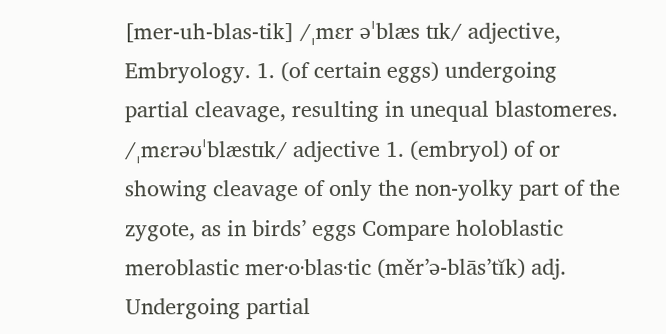[mer-uh-blas-tik] /ˌmɛr əˈblæs tɪk/ adjective, Embryology. 1. (of certain eggs) undergoing partial cleavage, resulting in unequal blastomeres. /ˌmɛrəʊˈblæstɪk/ adjective 1. (embryol) of or showing cleavage of only the non-yolky part of the zygote, as in birds’ eggs Compare holoblastic meroblastic mer·o·blas·tic (měr’ə-blās’tĭk) adj. Undergoing partial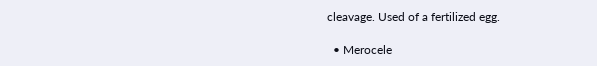cleavage. Used of a fertilized egg.

  • Merocele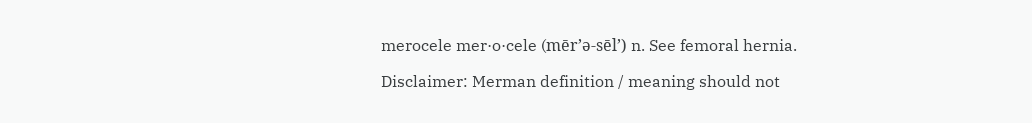merocele mer·o·cele (mēr’ə-sēl’) n. See femoral hernia.

Disclaimer: Merman definition / meaning should not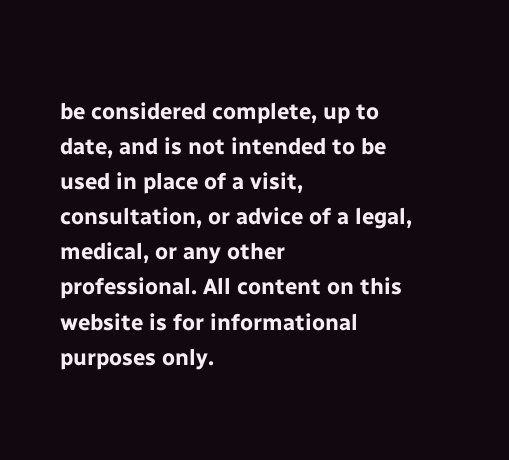be considered complete, up to date, and is not intended to be used in place of a visit, consultation, or advice of a legal, medical, or any other professional. All content on this website is for informational purposes only.